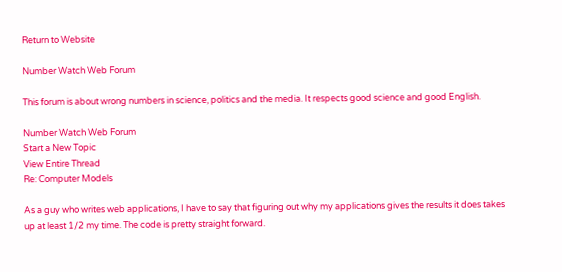Return to Website

Number Watch Web Forum

This forum is about wrong numbers in science, politics and the media. It respects good science and good English.

Number Watch Web Forum
Start a New Topic
View Entire Thread
Re: Computer Models

As a guy who writes web applications, I have to say that figuring out why my applications gives the results it does takes up at least 1/2 my time. The code is pretty straight forward.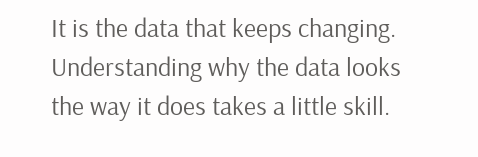It is the data that keeps changing. Understanding why the data looks the way it does takes a little skill.